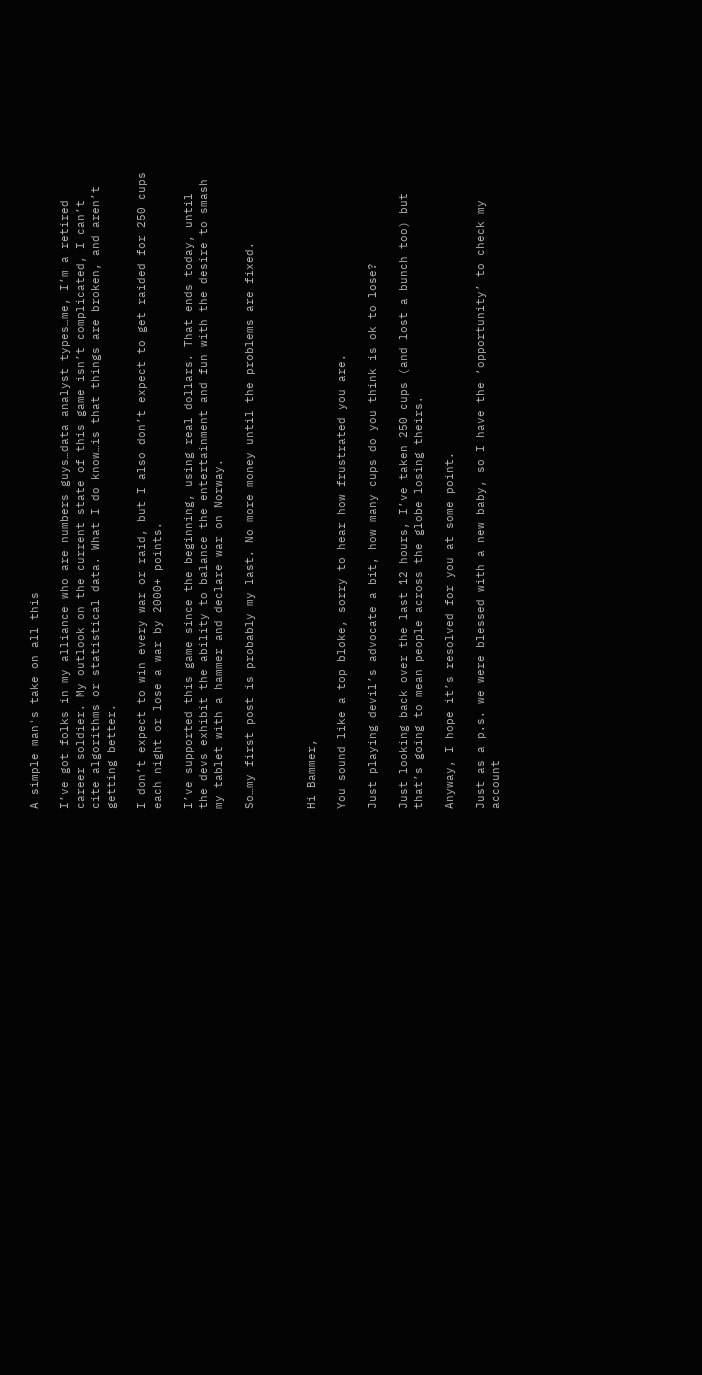A simple man's take on all this

I’ve got folks in my alliance who are numbers guys…data analyst types…me, I’m a retired career soldier. My outlook on the current state of this game isn’t complicated, I can’t cite algorithms or statistical data. What I do know…is that things are broken, and aren’t getting better.

I don’t expect to win every war or raid, but I also don’t expect to get raided for 250 cups each night or lose a war by 2000+ points.

I’ve supported this game since the beginning, using real dollars. That ends today, until the devs exhibit the ability to balance the entertainment and fun with the desire to smash my tablet with a hammer and declare war on Norway.

So…my first post is probably my last. No more money until the problems are fixed.



Hi Bammer,

You sound like a top bloke, sorry to hear how frustrated you are.

Just playing devil’s advocate a bit, how many cups do you think is ok to lose?

Just looking back over the last 12 hours, I’ve taken 250 cups (and lost a bunch too) but that’s going to mean people across the globe losing theirs.

Anyway, I hope it’s resolved for you at some point.

Just as a p.s. we were blessed with a new baby, so I have the ‘opportunity’ to check my account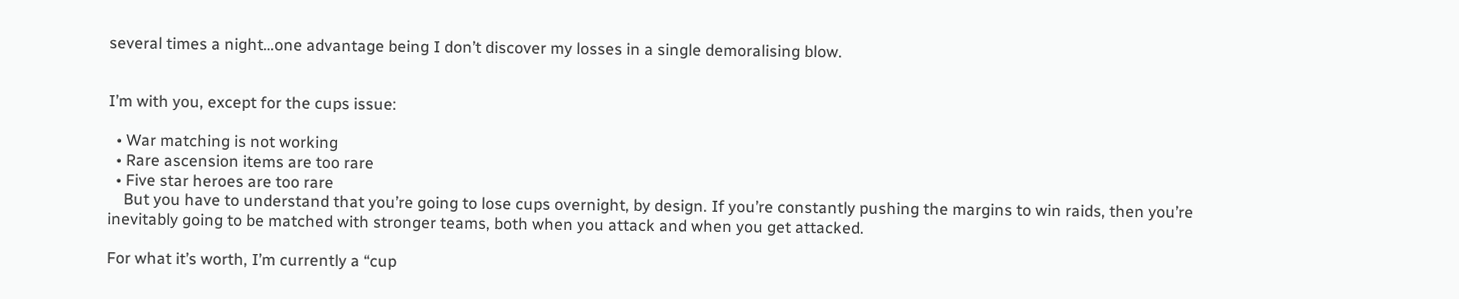several times a night…one advantage being I don’t discover my losses in a single demoralising blow.


I’m with you, except for the cups issue:

  • War matching is not working
  • Rare ascension items are too rare
  • Five star heroes are too rare
    But you have to understand that you’re going to lose cups overnight, by design. If you’re constantly pushing the margins to win raids, then you’re inevitably going to be matched with stronger teams, both when you attack and when you get attacked.

For what it’s worth, I’m currently a “cup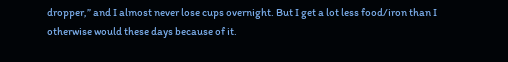dropper,” and I almost never lose cups overnight. But I get a lot less food/iron than I otherwise would these days because of it.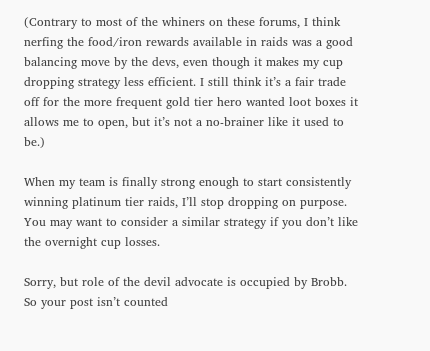(Contrary to most of the whiners on these forums, I think nerfing the food/iron rewards available in raids was a good balancing move by the devs, even though it makes my cup dropping strategy less efficient. I still think it’s a fair trade off for the more frequent gold tier hero wanted loot boxes it allows me to open, but it’s not a no-brainer like it used to be.)

When my team is finally strong enough to start consistently winning platinum tier raids, I’ll stop dropping on purpose. You may want to consider a similar strategy if you don’t like the overnight cup losses.

Sorry, but role of the devil advocate is occupied by Brobb. So your post isn’t counted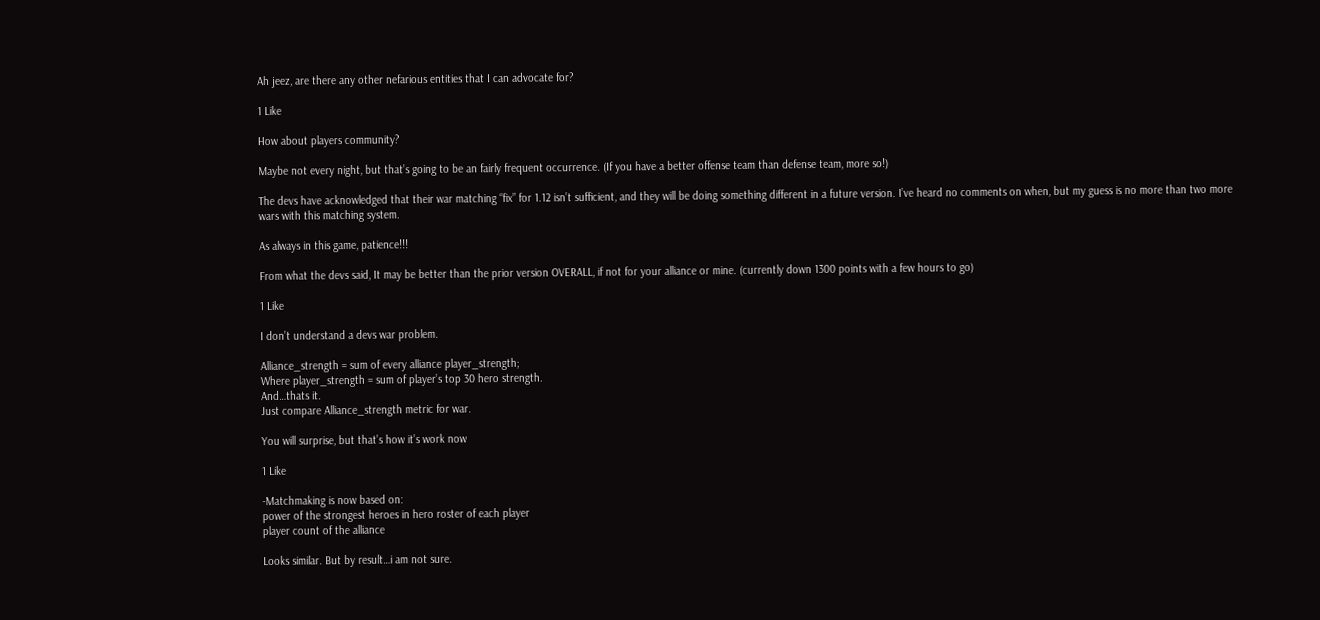Ah jeez, are there any other nefarious entities that I can advocate for?

1 Like

How about players community?

Maybe not every night, but that’s going to be an fairly frequent occurrence. (If you have a better offense team than defense team, more so!)

The devs have acknowledged that their war matching “fix” for 1.12 isn’t sufficient, and they will be doing something different in a future version. I’ve heard no comments on when, but my guess is no more than two more wars with this matching system.

As always in this game, patience!!!

From what the devs said, It may be better than the prior version OVERALL, if not for your alliance or mine. (currently down 1300 points with a few hours to go)

1 Like

I don’t understand a devs war problem.

Alliance_strength = sum of every alliance player_strength;
Where player_strength = sum of player’s top 30 hero strength.
And…thats it.
Just compare Alliance_strength metric for war.

You will surprise, but that’s how it’s work now

1 Like

-Matchmaking is now based on:
power of the strongest heroes in hero roster of each player
player count of the alliance

Looks similar. But by result…i am not sure.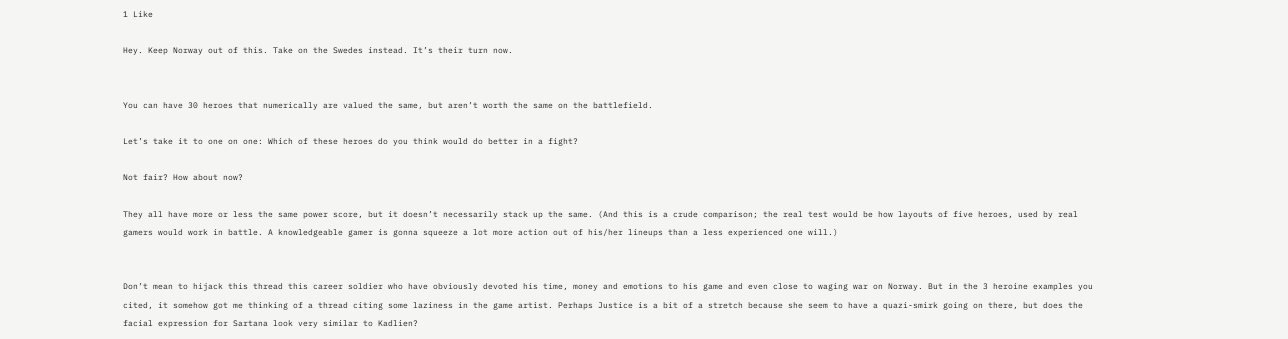1 Like

Hey. Keep Norway out of this. Take on the Swedes instead. It’s their turn now.


You can have 30 heroes that numerically are valued the same, but aren’t worth the same on the battlefield.

Let’s take it to one on one: Which of these heroes do you think would do better in a fight?

Not fair? How about now?

They all have more or less the same power score, but it doesn’t necessarily stack up the same. (And this is a crude comparison; the real test would be how layouts of five heroes, used by real gamers would work in battle. A knowledgeable gamer is gonna squeeze a lot more action out of his/her lineups than a less experienced one will.)


Don’t mean to hijack this thread this career soldier who have obviously devoted his time, money and emotions to his game and even close to waging war on Norway. But in the 3 heroine examples you cited, it somehow got me thinking of a thread citing some laziness in the game artist. Perhaps Justice is a bit of a stretch because she seem to have a quazi-smirk going on there, but does the facial expression for Sartana look very similar to Kadlien?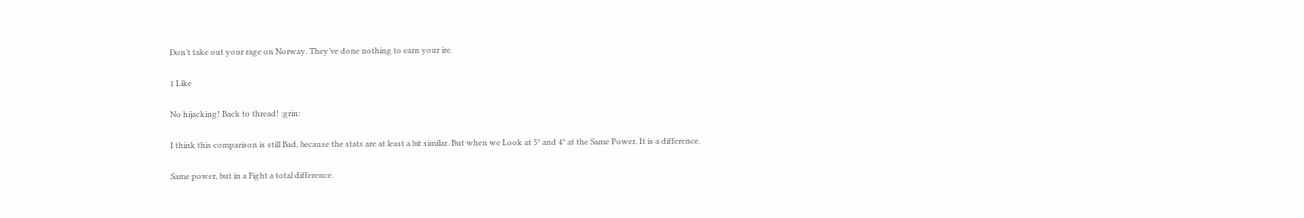Don’t take out your rage on Norway. They’ve done nothing to earn your ire.

1 Like

No hijacking! Back to thread! :grin:

I think this comparison is still Bad, because the stats are at least a bit similar. But when we Look at 5* and 4* at the Same Power. It is a difference.

Same power, but in a Fight a total difference.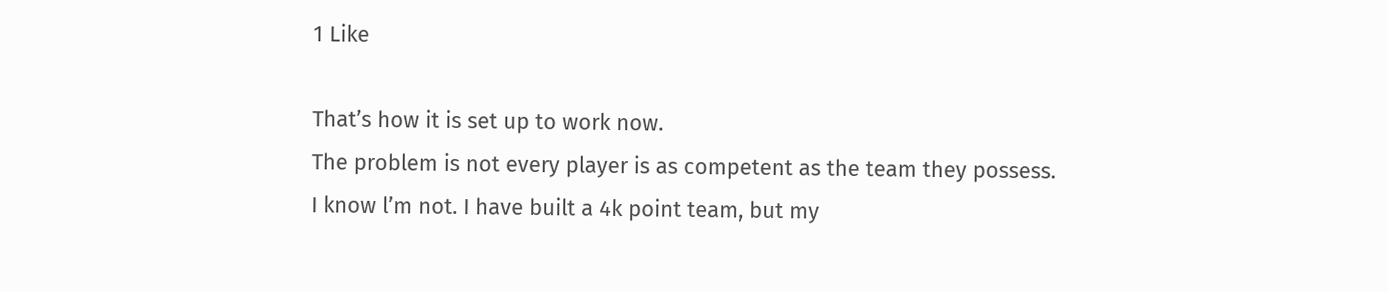1 Like

That’s how it is set up to work now.
The problem is not every player is as competent as the team they possess.
I know l’m not. I have built a 4k point team, but my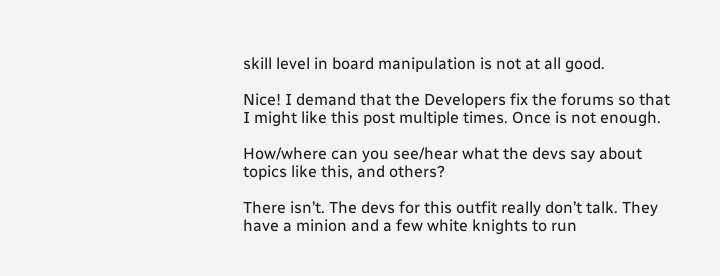skill level in board manipulation is not at all good.

Nice! I demand that the Developers fix the forums so that I might like this post multiple times. Once is not enough.

How/where can you see/hear what the devs say about topics like this, and others?

There isn’t. The devs for this outfit really don’t talk. They have a minion and a few white knights to run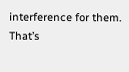interference for them. That’s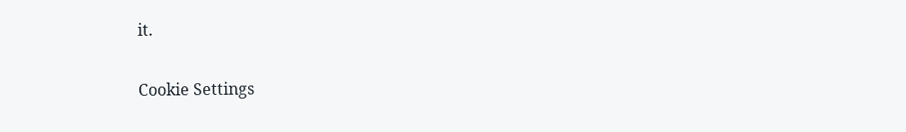it.

Cookie Settings